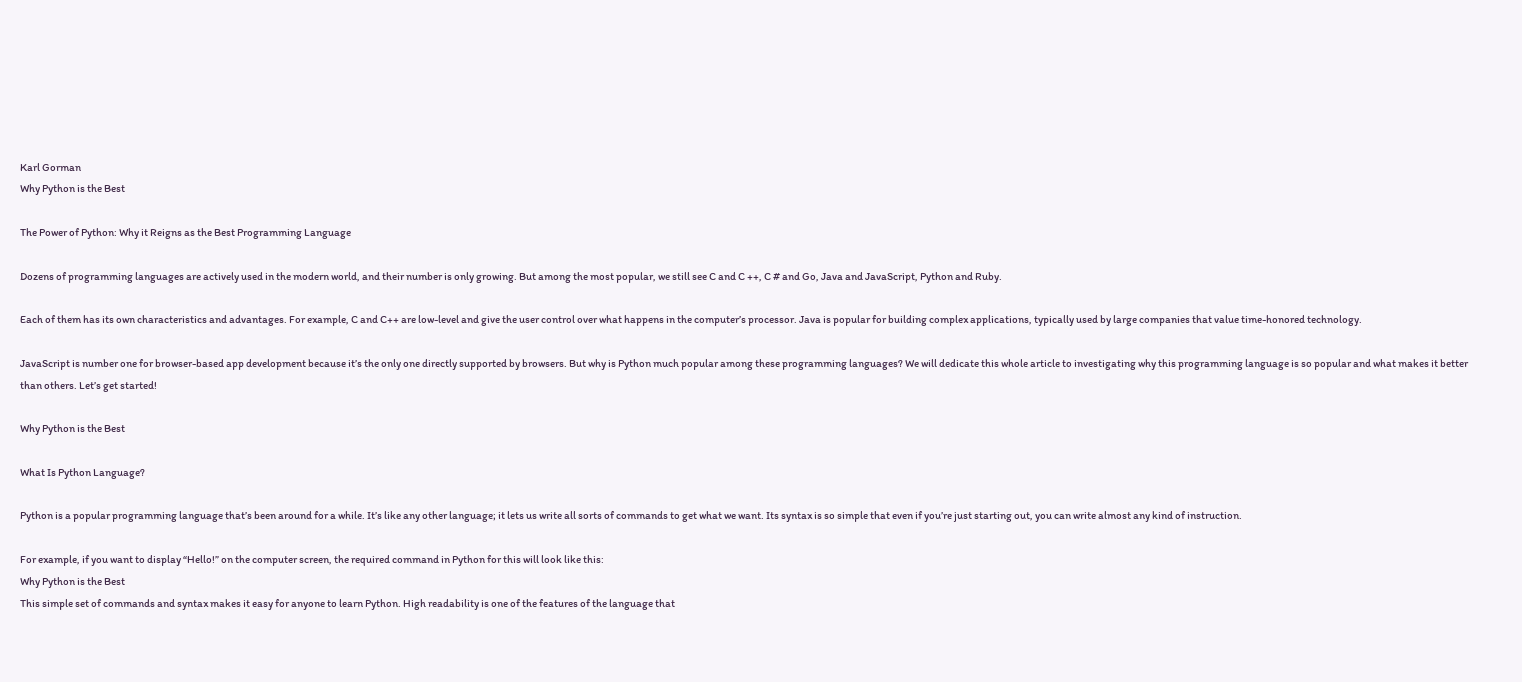Karl Gorman
Why Python is the Best

The Power of Python: Why it Reigns as the Best Programming Language

Dozens of programming languages are actively used in the modern world, and their number is only growing. But among the most popular, we still see C and C ++, C # and Go, Java and JavaScript, Python and Ruby.

Each of them has its own characteristics and advantages. For example, C and C++ are low-level and give the user control over what happens in the computer’s processor. Java is popular for building complex applications, typically used by large companies that value time-honored technology.

JavaScript is number one for browser-based app development because it’s the only one directly supported by browsers. But why is Python much popular among these programming languages? We will dedicate this whole article to investigating why this programming language is so popular and what makes it better than others. Let’s get started!

Why Python is the Best

What Is Python Language?

Python is a popular programming language that’s been around for a while. It’s like any other language; it lets us write all sorts of commands to get what we want. Its syntax is so simple that even if you’re just starting out, you can write almost any kind of instruction.

For example, if you want to display “Hello!” on the computer screen, the required command in Python for this will look like this:
Why Python is the Best
This simple set of commands and syntax makes it easy for anyone to learn Python. High readability is one of the features of the language that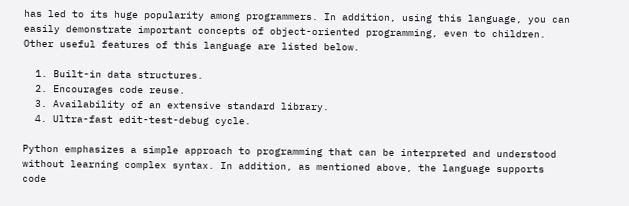has led to its huge popularity among programmers. In addition, using this language, you can easily demonstrate important concepts of object-oriented programming, even to children. Other useful features of this language are listed below.

  1. Built-in data structures.
  2. Encourages code reuse.
  3. Availability of an extensive standard library.
  4. Ultra-fast edit-test-debug cycle.

Python emphasizes a simple approach to programming that can be interpreted and understood without learning complex syntax. In addition, as mentioned above, the language supports code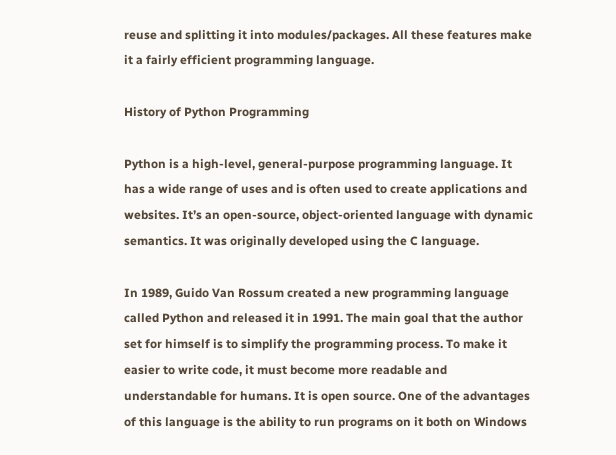reuse and splitting it into modules/packages. All these features make it a fairly efficient programming language.

History of Python Programming

Python is a high-level, general-purpose programming language. It has a wide range of uses and is often used to create applications and websites. It’s an open-source, object-oriented language with dynamic semantics. It was originally developed using the C language.

In 1989, Guido Van Rossum created a new programming language called Python and released it in 1991. The main goal that the author set for himself is to simplify the programming process. To make it easier to write code, it must become more readable and understandable for humans. It is open source. One of the advantages of this language is the ability to run programs on it both on Windows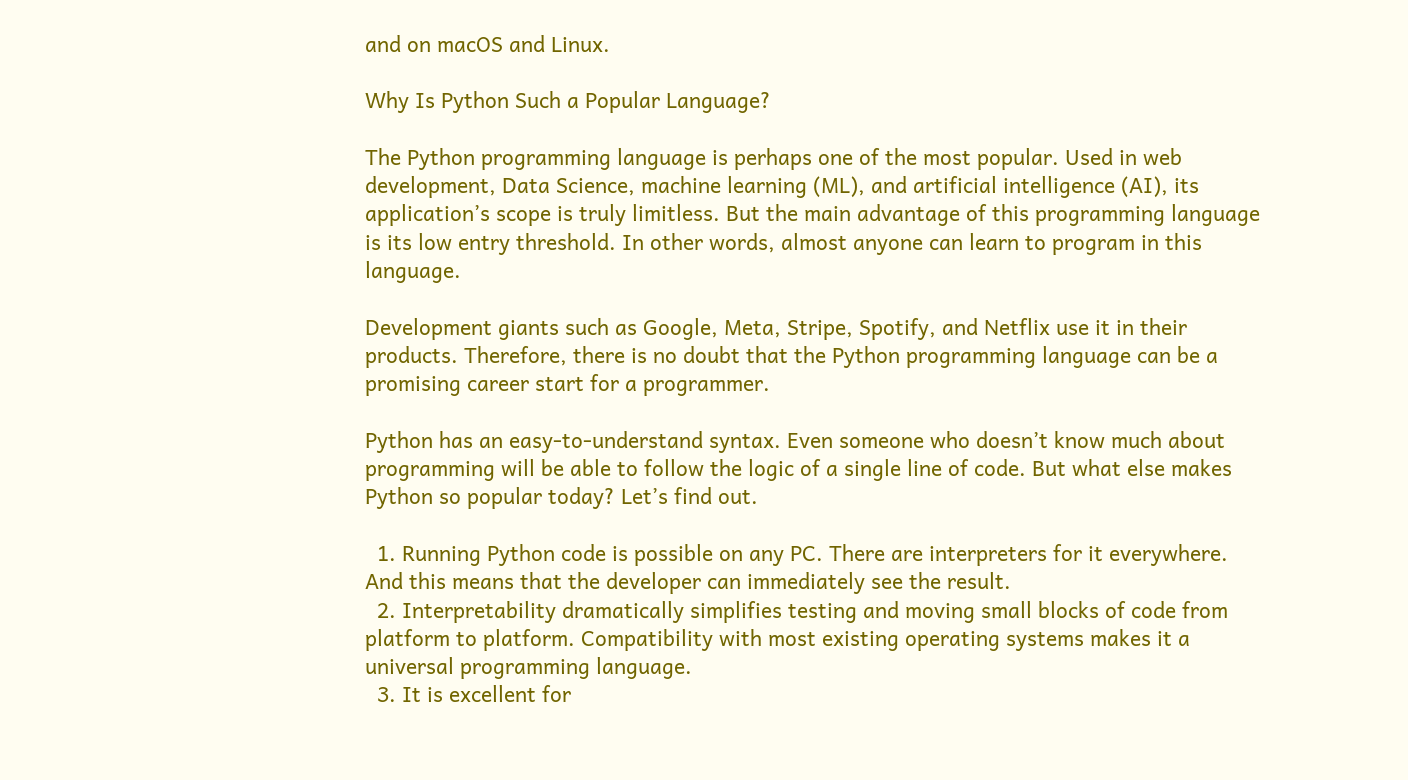and on macOS and Linux.

Why Is Python Such a Popular Language?

The Python programming language is perhaps one of the most popular. Used in web development, Data Science, machine learning (ML), and artificial intelligence (AI), its application’s scope is truly limitless. But the main advantage of this programming language is its low entry threshold. In other words, almost anyone can learn to program in this language.

Development giants such as Google, Meta, Stripe, Spotify, and Netflix use it in their products. Therefore, there is no doubt that the Python programming language can be a promising career start for a programmer.

Python has an easy-to-understand syntax. Even someone who doesn’t know much about programming will be able to follow the logic of a single line of code. But what else makes Python so popular today? Let’s find out.

  1. Running Python code is possible on any PC. There are interpreters for it everywhere. And this means that the developer can immediately see the result.
  2. Interpretability dramatically simplifies testing and moving small blocks of code from platform to platform. Compatibility with most existing operating systems makes it a universal programming language.
  3. It is excellent for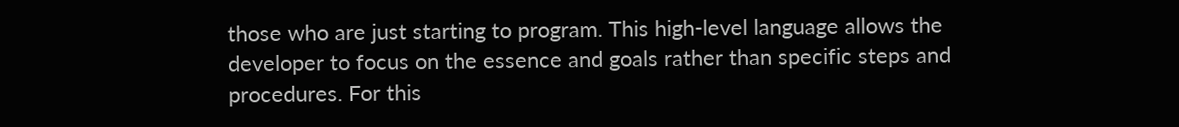those who are just starting to program. This high-level language allows the developer to focus on the essence and goals rather than specific steps and procedures. For this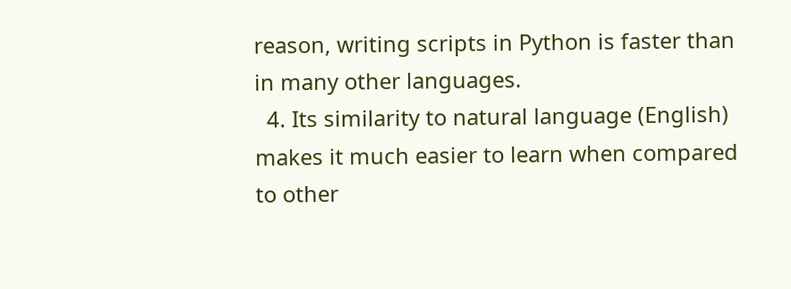reason, writing scripts in Python is faster than in many other languages.
  4. Its similarity to natural language (English) makes it much easier to learn when compared to other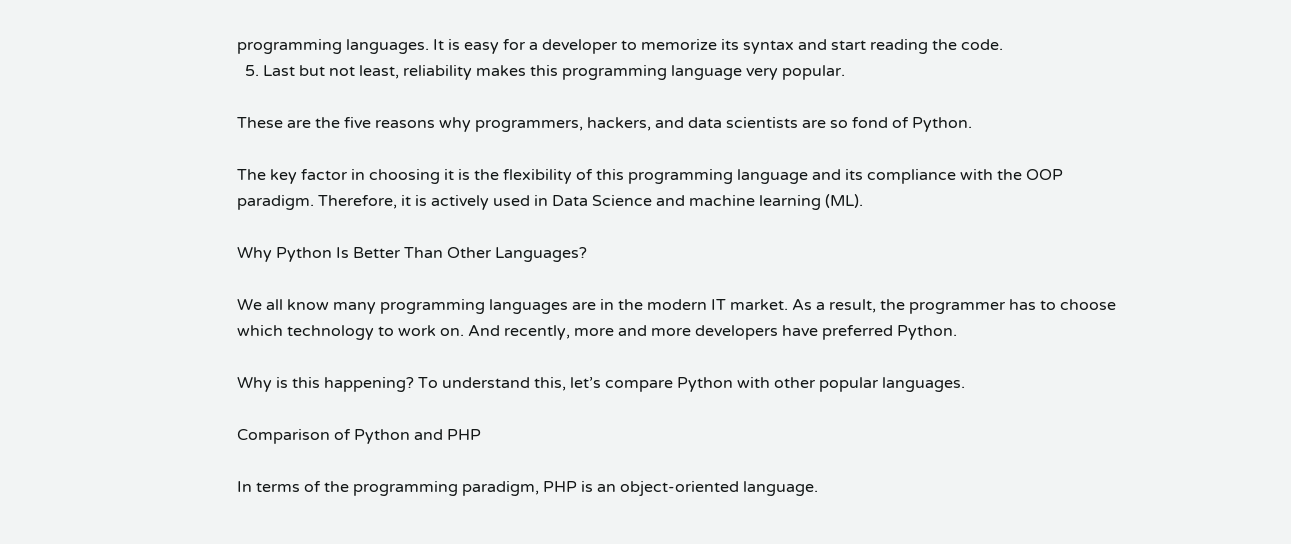programming languages. It is easy for a developer to memorize its syntax and start reading the code.
  5. Last but not least, reliability makes this programming language very popular.

These are the five reasons why programmers, hackers, and data scientists are so fond of Python.

The key factor in choosing it is the flexibility of this programming language and its compliance with the OOP paradigm. Therefore, it is actively used in Data Science and machine learning (ML).

Why Python Is Better Than Other Languages?

We all know many programming languages are in the modern IT market. As a result, the programmer has to choose which technology to work on. And recently, more and more developers have preferred Python.

Why is this happening? To understand this, let’s compare Python with other popular languages.

Comparison of Python and PHP

In terms of the programming paradigm, PHP is an object-oriented language.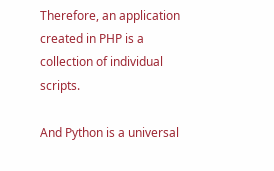Therefore, an application created in PHP is a collection of individual scripts.

And Python is a universal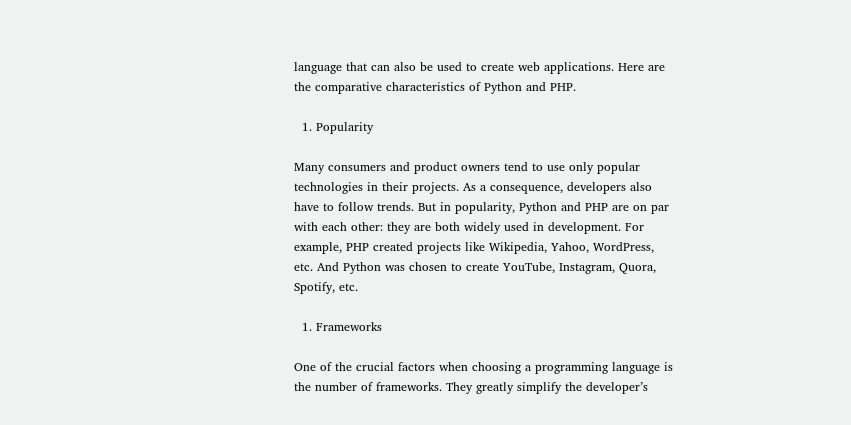language that can also be used to create web applications. Here are the comparative characteristics of Python and PHP.

  1. Popularity

Many consumers and product owners tend to use only popular technologies in their projects. As a consequence, developers also have to follow trends. But in popularity, Python and PHP are on par with each other: they are both widely used in development. For example, PHP created projects like Wikipedia, Yahoo, WordPress, etc. And Python was chosen to create YouTube, Instagram, Quora, Spotify, etc.

  1. Frameworks

One of the crucial factors when choosing a programming language is the number of frameworks. They greatly simplify the developer’s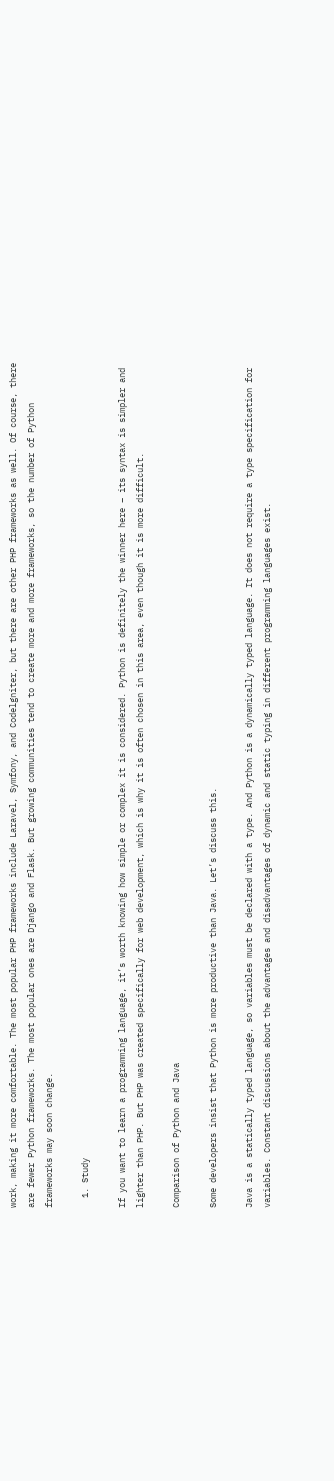work, making it more comfortable. The most popular PHP frameworks include Laravel, Symfony, and Codelgniter, but there are other PHP frameworks as well. Of course, there are fewer Python frameworks. The most popular ones are Django and Flask. But growing communities tend to create more and more frameworks, so the number of Python frameworks may soon change.

  1. Study

If you want to learn a programming language, it’s worth knowing how simple or complex it is considered. Python is definitely the winner here – its syntax is simpler and lighter than PHP. But PHP was created specifically for web development, which is why it is often chosen in this area, even though it is more difficult.

Comparison of Python and Java

Some developers insist that Python is more productive than Java. Let’s discuss this.

Java is a statically typed language, so variables must be declared with a type. And Python is a dynamically typed language. It does not require a type specification for variables. Constant discussions about the advantages and disadvantages of dynamic and static typing in different programming languages exist.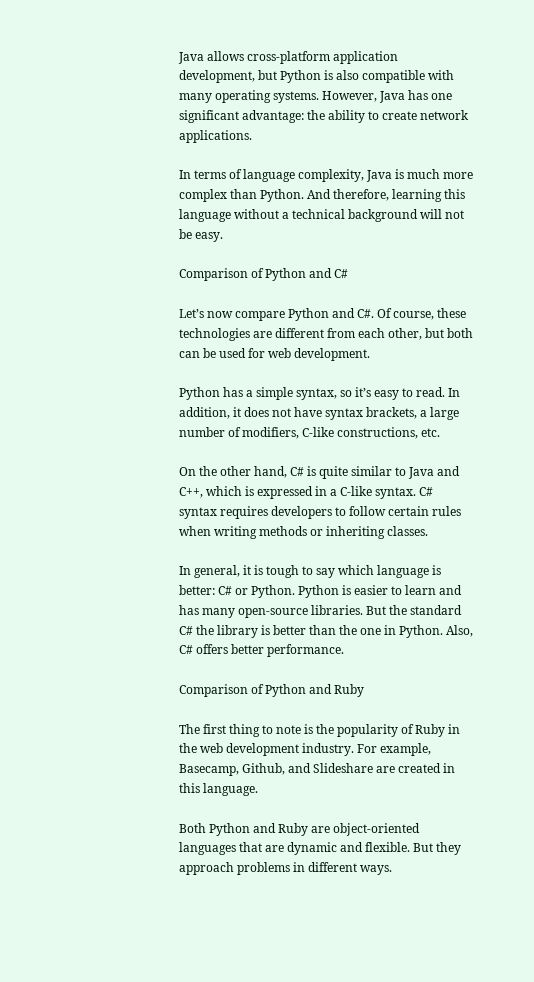Java allows cross-platform application development, but Python is also compatible with many operating systems. However, Java has one significant advantage: the ability to create network applications.

In terms of language complexity, Java is much more complex than Python. And therefore, learning this language without a technical background will not be easy.

Comparison of Python and C#

Let’s now compare Python and C#. Of course, these technologies are different from each other, but both can be used for web development.

Python has a simple syntax, so it’s easy to read. In addition, it does not have syntax brackets, a large number of modifiers, C-like constructions, etc.

On the other hand, C# is quite similar to Java and C++, which is expressed in a C-like syntax. C# syntax requires developers to follow certain rules when writing methods or inheriting classes.

In general, it is tough to say which language is better: C# or Python. Python is easier to learn and has many open-source libraries. But the standard C# the library is better than the one in Python. Also, C# offers better performance.

Comparison of Python and Ruby

The first thing to note is the popularity of Ruby in the web development industry. For example, Basecamp, Github, and Slideshare are created in this language.

Both Python and Ruby are object-oriented languages that are dynamic and flexible. But they approach problems in different ways.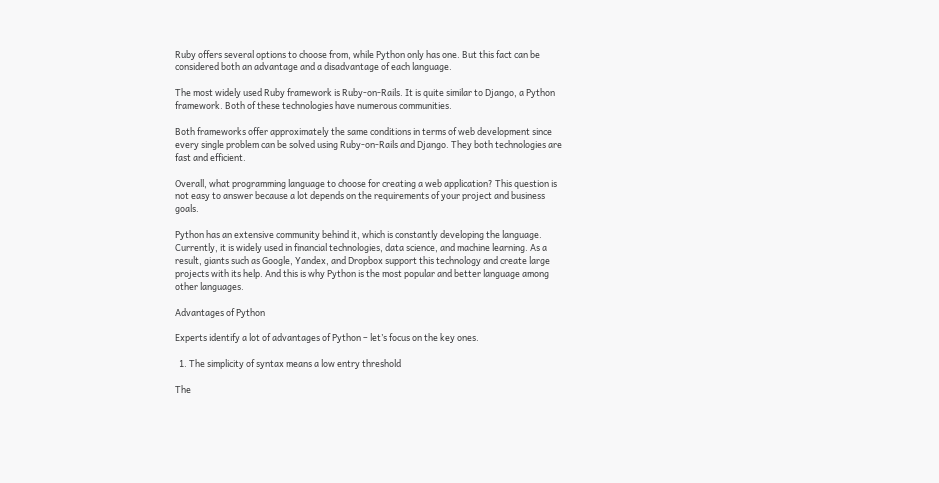Ruby offers several options to choose from, while Python only has one. But this fact can be considered both an advantage and a disadvantage of each language.

The most widely used Ruby framework is Ruby-on-Rails. It is quite similar to Django, a Python framework. Both of these technologies have numerous communities.

Both frameworks offer approximately the same conditions in terms of web development since every single problem can be solved using Ruby-on-Rails and Django. They both technologies are fast and efficient.

Overall, what programming language to choose for creating a web application? This question is not easy to answer because a lot depends on the requirements of your project and business goals.

Python has an extensive community behind it, which is constantly developing the language. Currently, it is widely used in financial technologies, data science, and machine learning. As a result, giants such as Google, Yandex, and Dropbox support this technology and create large projects with its help. And this is why Python is the most popular and better language among other languages.

Advantages of Python

Experts identify a lot of advantages of Python – let’s focus on the key ones.

  1. The simplicity of syntax means a low entry threshold

The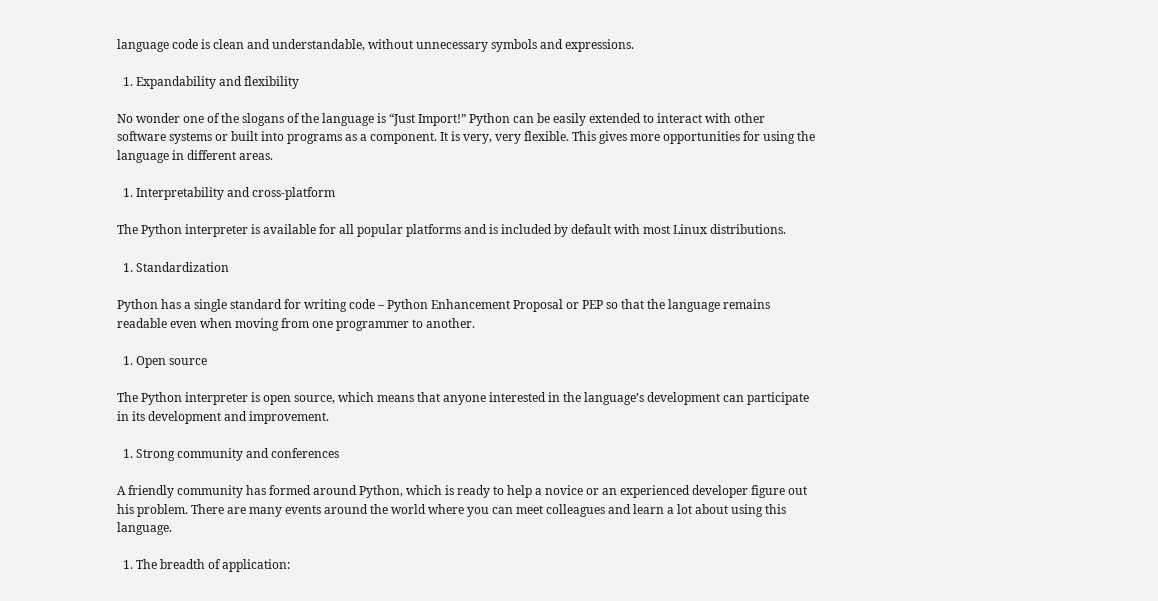language code is clean and understandable, without unnecessary symbols and expressions.

  1. Expandability and flexibility

No wonder one of the slogans of the language is “Just Import!” Python can be easily extended to interact with other software systems or built into programs as a component. It is very, very flexible. This gives more opportunities for using the language in different areas.

  1. Interpretability and cross-platform

The Python interpreter is available for all popular platforms and is included by default with most Linux distributions.

  1. Standardization

Python has a single standard for writing code – Python Enhancement Proposal or PEP so that the language remains readable even when moving from one programmer to another.

  1. Open source

The Python interpreter is open source, which means that anyone interested in the language’s development can participate in its development and improvement.

  1. Strong community and conferences

A friendly community has formed around Python, which is ready to help a novice or an experienced developer figure out his problem. There are many events around the world where you can meet colleagues and learn a lot about using this language.

  1. The breadth of application: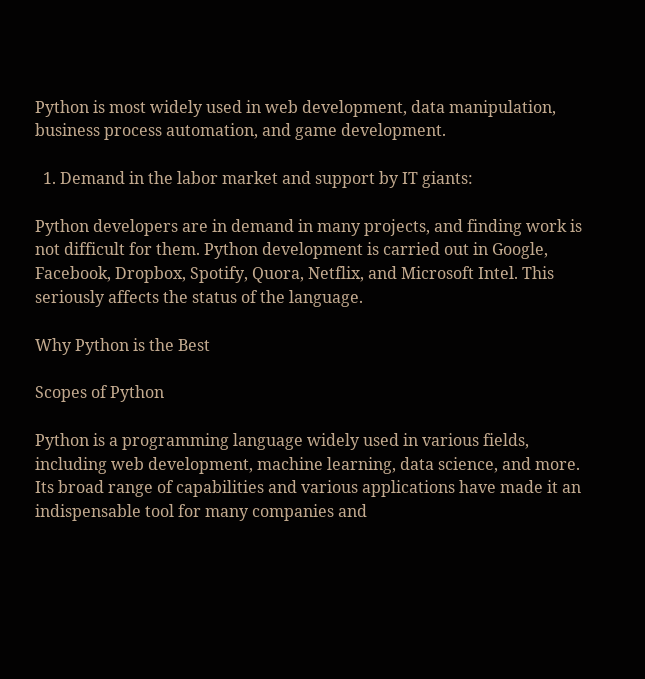Python is most widely used in web development, data manipulation, business process automation, and game development.

  1. Demand in the labor market and support by IT giants:

Python developers are in demand in many projects, and finding work is not difficult for them. Python development is carried out in Google, Facebook, Dropbox, Spotify, Quora, Netflix, and Microsoft Intel. This seriously affects the status of the language.

Why Python is the Best

Scopes of Python

Python is a programming language widely used in various fields, including web development, machine learning, data science, and more. Its broad range of capabilities and various applications have made it an indispensable tool for many companies and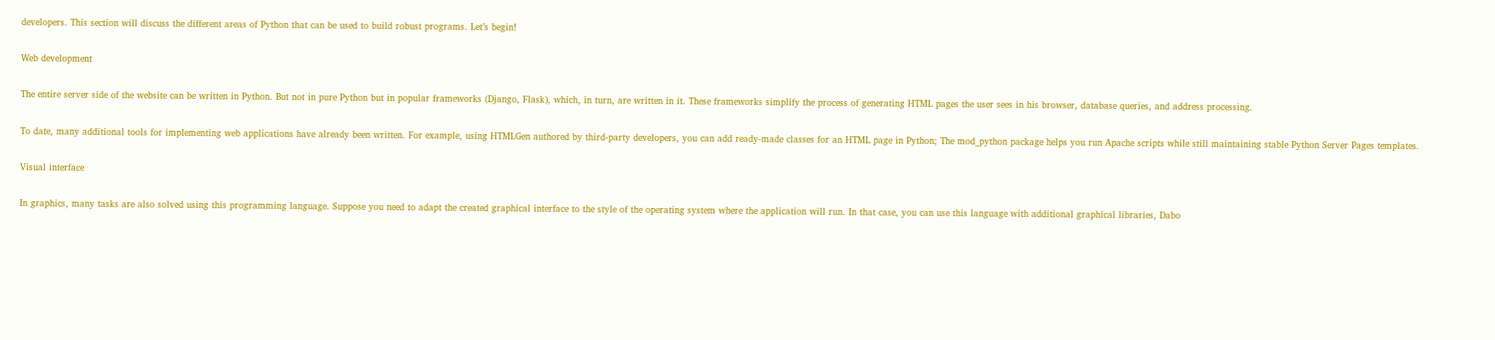developers. This section will discuss the different areas of Python that can be used to build robust programs. Let’s begin!

Web development

The entire server side of the website can be written in Python. But not in pure Python but in popular frameworks (Django, Flask), which, in turn, are written in it. These frameworks simplify the process of generating HTML pages the user sees in his browser, database queries, and address processing.

To date, many additional tools for implementing web applications have already been written. For example, using HTMLGen authored by third-party developers, you can add ready-made classes for an HTML page in Python; The mod_python package helps you run Apache scripts while still maintaining stable Python Server Pages templates.

Visual interface

In graphics, many tasks are also solved using this programming language. Suppose you need to adapt the created graphical interface to the style of the operating system where the application will run. In that case, you can use this language with additional graphical libraries, Dabo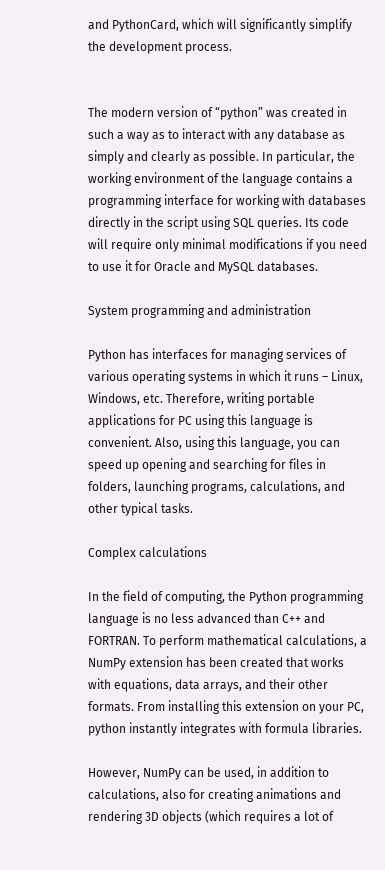and PythonCard, which will significantly simplify the development process.


The modern version of “python” was created in such a way as to interact with any database as simply and clearly as possible. In particular, the working environment of the language contains a programming interface for working with databases directly in the script using SQL queries. Its code will require only minimal modifications if you need to use it for Oracle and MySQL databases.

System programming and administration

Python has interfaces for managing services of various operating systems in which it runs – Linux, Windows, etc. Therefore, writing portable applications for PC using this language is convenient. Also, using this language, you can speed up opening and searching for files in folders, launching programs, calculations, and other typical tasks.

Complex calculations

In the field of computing, the Python programming language is no less advanced than C++ and FORTRAN. To perform mathematical calculations, a NumPy extension has been created that works with equations, data arrays, and their other formats. From installing this extension on your PC, python instantly integrates with formula libraries.

However, NumPy can be used, in addition to calculations, also for creating animations and rendering 3D objects (which requires a lot of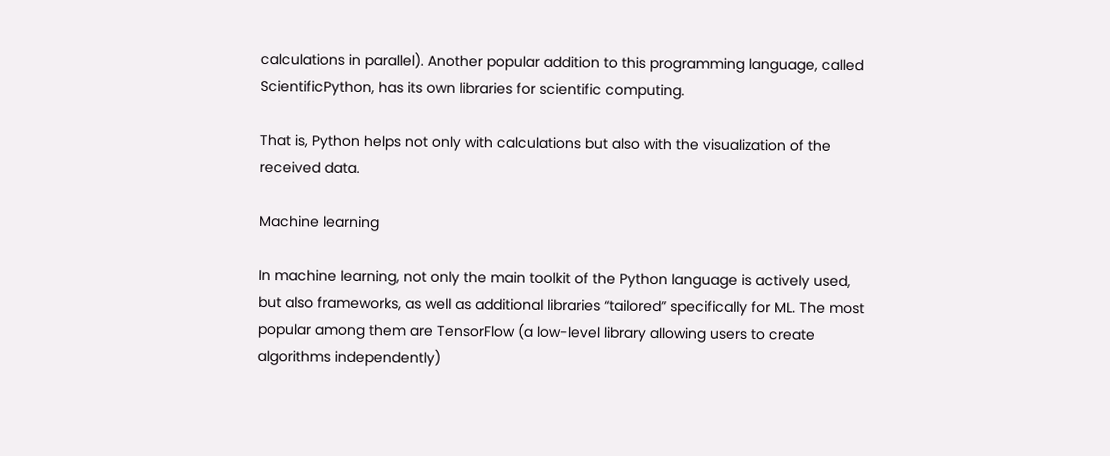calculations in parallel). Another popular addition to this programming language, called ScientificPython, has its own libraries for scientific computing.

That is, Python helps not only with calculations but also with the visualization of the received data.

Machine learning

In machine learning, not only the main toolkit of the Python language is actively used, but also frameworks, as well as additional libraries “tailored” specifically for ML. The most popular among them are TensorFlow (a low-level library allowing users to create algorithms independently)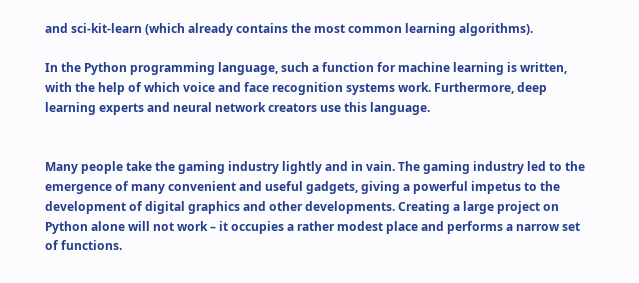and sci-kit-learn (which already contains the most common learning algorithms).

In the Python programming language, such a function for machine learning is written, with the help of which voice and face recognition systems work. Furthermore, deep learning experts and neural network creators use this language.


Many people take the gaming industry lightly and in vain. The gaming industry led to the emergence of many convenient and useful gadgets, giving a powerful impetus to the development of digital graphics and other developments. Creating a large project on Python alone will not work – it occupies a rather modest place and performs a narrow set of functions.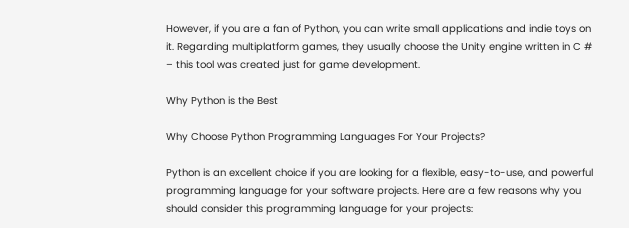However, if you are a fan of Python, you can write small applications and indie toys on it. Regarding multiplatform games, they usually choose the Unity engine written in C # – this tool was created just for game development.

Why Python is the Best

Why Choose Python Programming Languages For Your Projects?

Python is an excellent choice if you are looking for a flexible, easy-to-use, and powerful programming language for your software projects. Here are a few reasons why you should consider this programming language for your projects: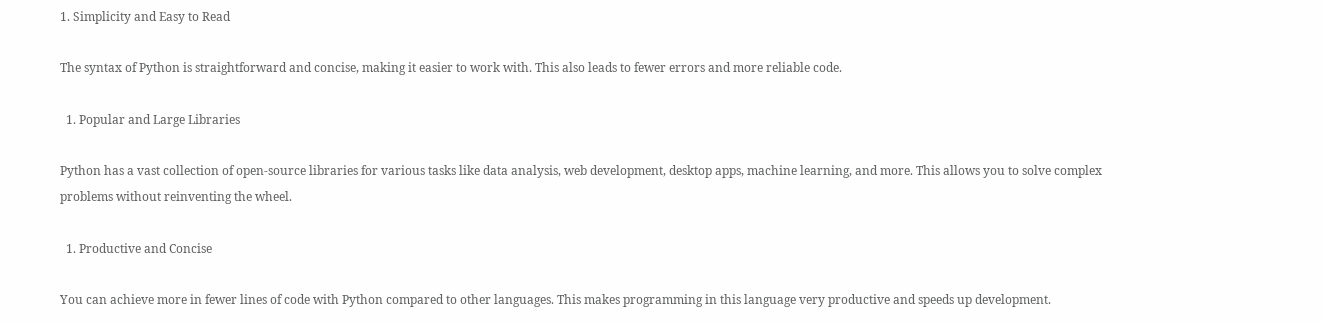1. Simplicity and Easy to Read

The syntax of Python is straightforward and concise, making it easier to work with. This also leads to fewer errors and more reliable code.

  1. Popular and Large Libraries

Python has a vast collection of open-source libraries for various tasks like data analysis, web development, desktop apps, machine learning, and more. This allows you to solve complex problems without reinventing the wheel.

  1. Productive and Concise

You can achieve more in fewer lines of code with Python compared to other languages. This makes programming in this language very productive and speeds up development.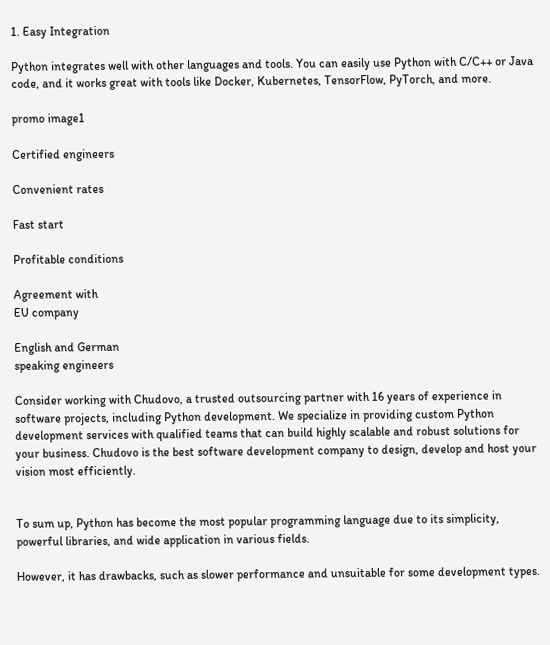1. Easy Integration

Python integrates well with other languages and tools. You can easily use Python with C/C++ or Java code, and it works great with tools like Docker, Kubernetes, TensorFlow, PyTorch, and more.

promo image1

Certified engineers

Convenient rates

Fast start

Profitable conditions

Agreement with
EU company

English and German
speaking engineers

Consider working with Chudovo, a trusted outsourcing partner with 16 years of experience in software projects, including Python development. We specialize in providing custom Python development services with qualified teams that can build highly scalable and robust solutions for your business. Chudovo is the best software development company to design, develop and host your vision most efficiently.


To sum up, Python has become the most popular programming language due to its simplicity, powerful libraries, and wide application in various fields.

However, it has drawbacks, such as slower performance and unsuitable for some development types.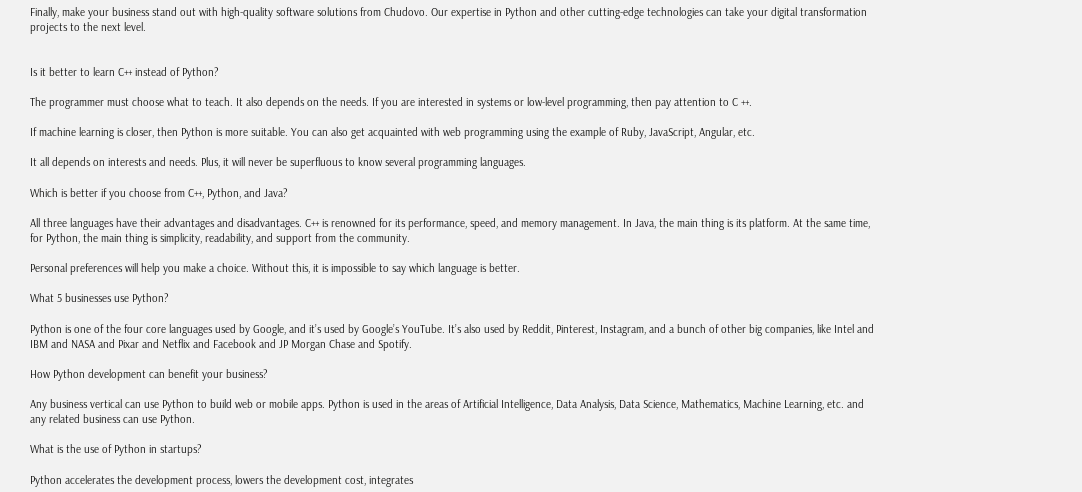Finally, make your business stand out with high-quality software solutions from Chudovo. Our expertise in Python and other cutting-edge technologies can take your digital transformation projects to the next level.


Is it better to learn C++ instead of Python?

The programmer must choose what to teach. It also depends on the needs. If you are interested in systems or low-level programming, then pay attention to C ++.

If machine learning is closer, then Python is more suitable. You can also get acquainted with web programming using the example of Ruby, JavaScript, Angular, etc.

It all depends on interests and needs. Plus, it will never be superfluous to know several programming languages.

Which is better if you choose from C++, Python, and Java?

All three languages have their advantages and disadvantages. C++ is renowned for its performance, speed, and memory management. In Java, the main thing is its platform. At the same time, for Python, the main thing is simplicity, readability, and support from the community.

Personal preferences will help you make a choice. Without this, it is impossible to say which language is better.

What 5 businesses use Python?

Python is one of the four core languages used by Google, and it’s used by Google’s YouTube. It’s also used by Reddit, Pinterest, Instagram, and a bunch of other big companies, like Intel and IBM and NASA and Pixar and Netflix and Facebook and JP Morgan Chase and Spotify.

How Python development can benefit your business?

Any business vertical can use Python to build web or mobile apps. Python is used in the areas of Artificial Intelligence, Data Analysis, Data Science, Mathematics, Machine Learning, etc. and any related business can use Python.

What is the use of Python in startups?

Python accelerates the development process, lowers the development cost, integrates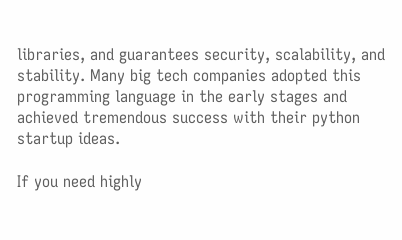libraries, and guarantees security, scalability, and stability. Many big tech companies adopted this programming language in the early stages and achieved tremendous success with their python startup ideas.

If you need highly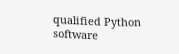qualified Python software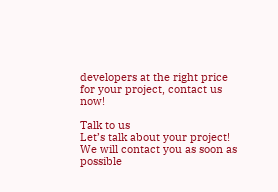developers at the right price for your project, contact us now!

Talk to us
Let’s talk about your project!
We will contact you as soon as possible